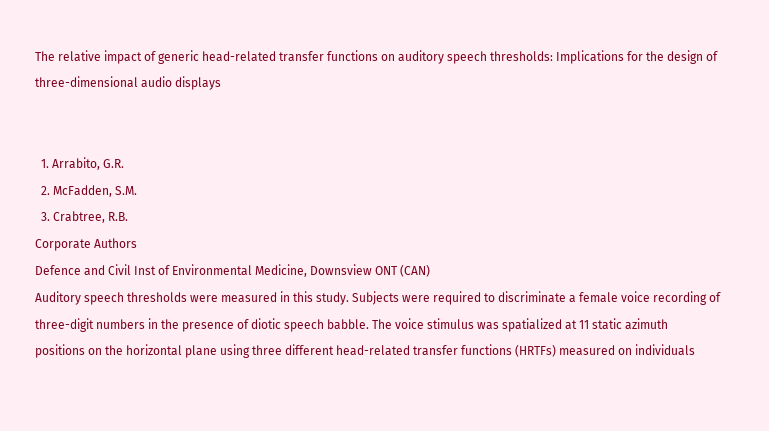The relative impact of generic head-related transfer functions on auditory speech thresholds: Implications for the design of three-dimensional audio displays


  1. Arrabito, G.R.
  2. McFadden, S.M.
  3. Crabtree, R.B.
Corporate Authors
Defence and Civil Inst of Environmental Medicine, Downsview ONT (CAN)
Auditory speech thresholds were measured in this study. Subjects were required to discriminate a female voice recording of three-digit numbers in the presence of diotic speech babble. The voice stimulus was spatialized at 11 static azimuth positions on the horizontal plane using three different head-related transfer functions (HRTFs) measured on individuals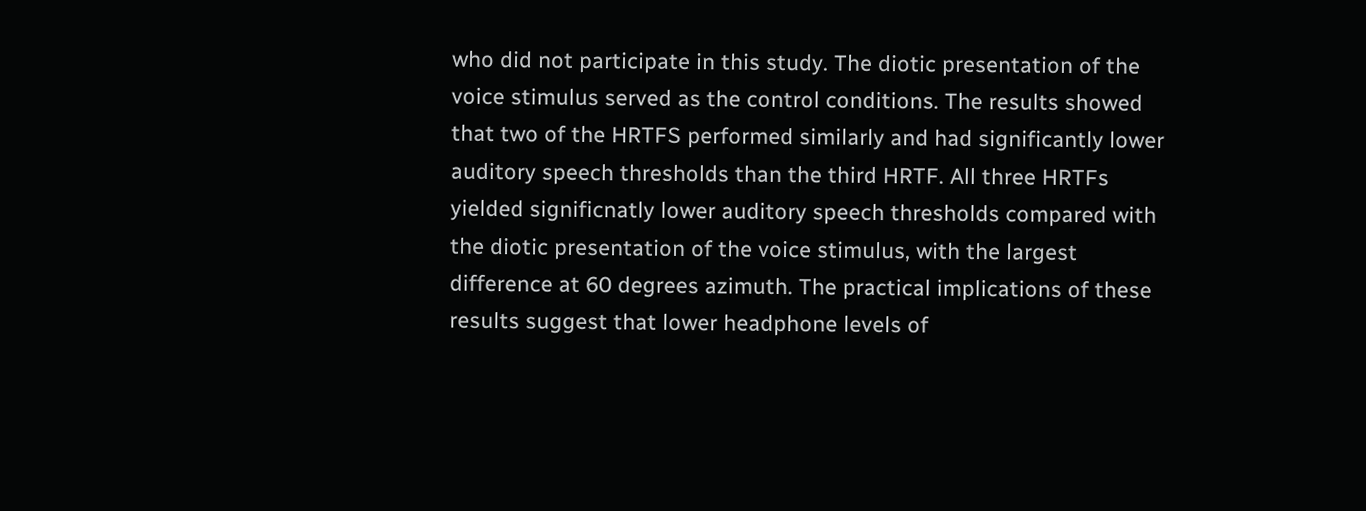who did not participate in this study. The diotic presentation of the voice stimulus served as the control conditions. The results showed that two of the HRTFS performed similarly and had significantly lower auditory speech thresholds than the third HRTF. All three HRTFs yielded significnatly lower auditory speech thresholds compared with the diotic presentation of the voice stimulus, with the largest difference at 60 degrees azimuth. The practical implications of these results suggest that lower headphone levels of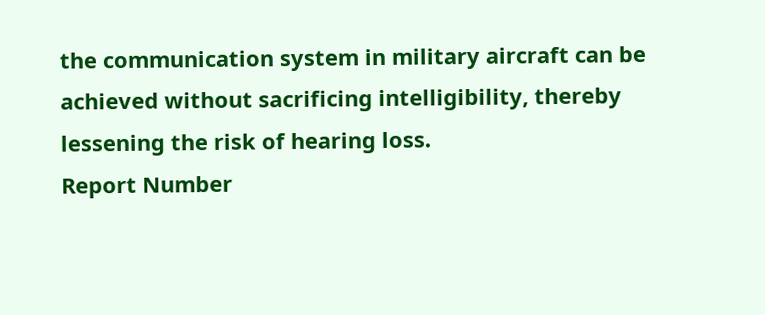the communication system in military aircraft can be achieved without sacrificing intelligibility, thereby lessening the risk of hearing loss.
Report Number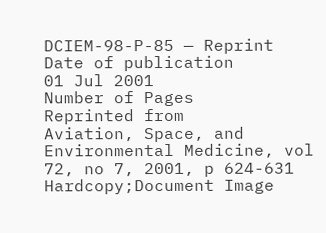DCIEM-98-P-85 — Reprint
Date of publication
01 Jul 2001
Number of Pages
Reprinted from
Aviation, Space, and Environmental Medicine, vol 72, no 7, 2001, p 624-631
Hardcopy;Document Image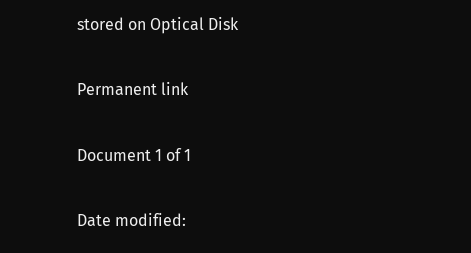stored on Optical Disk

Permanent link

Document 1 of 1

Date modified: